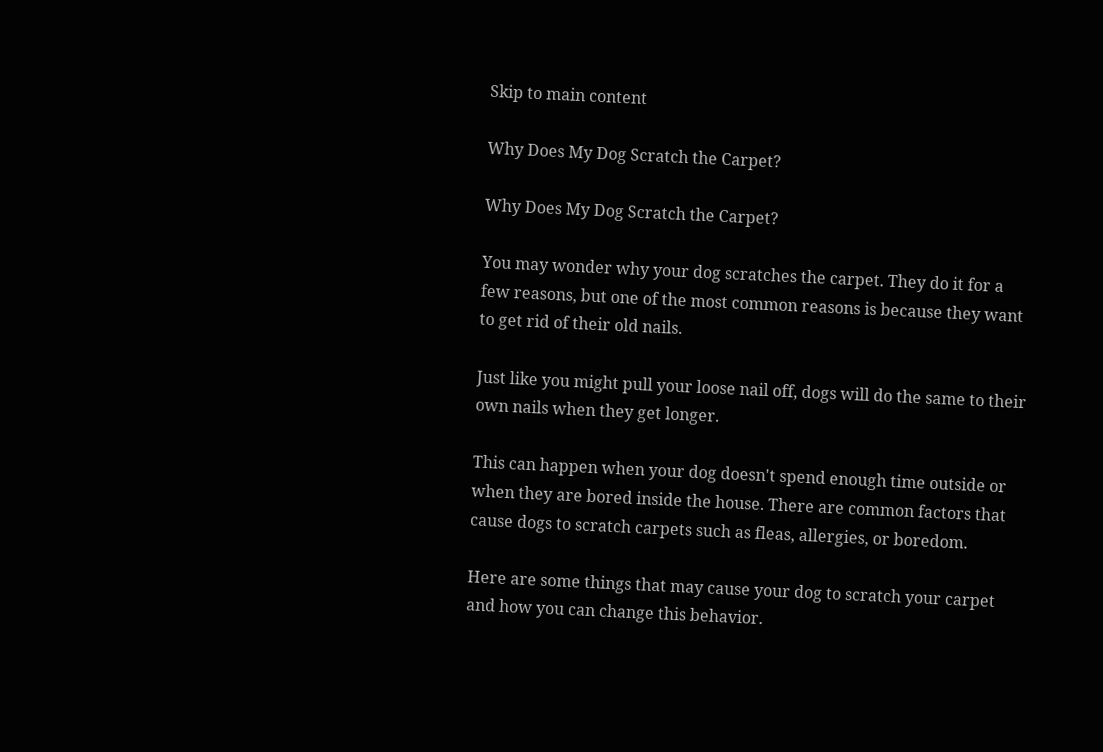Skip to main content

Why Does My Dog Scratch the Carpet?

Why Does My Dog Scratch the Carpet?

You may wonder why your dog scratches the carpet. They do it for a few reasons, but one of the most common reasons is because they want to get rid of their old nails.

Just like you might pull your loose nail off, dogs will do the same to their own nails when they get longer.

This can happen when your dog doesn't spend enough time outside or when they are bored inside the house. There are common factors that cause dogs to scratch carpets such as fleas, allergies, or boredom.

Here are some things that may cause your dog to scratch your carpet and how you can change this behavior.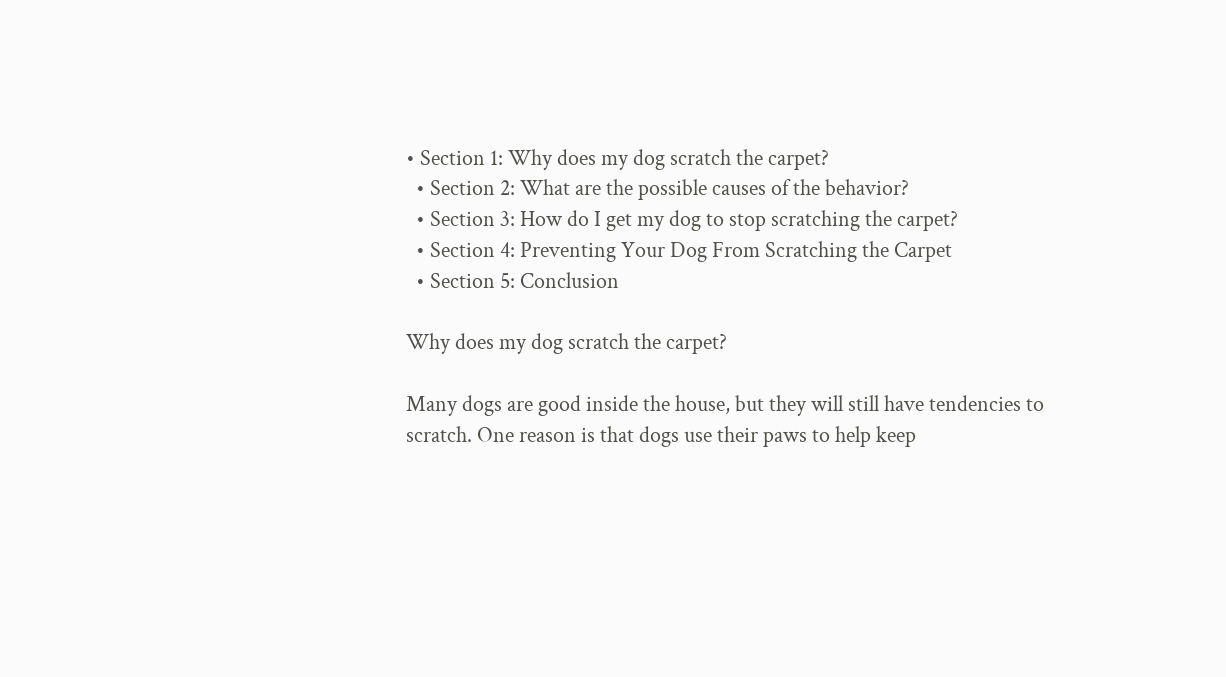• Section 1: Why does my dog scratch the carpet?
  • Section 2: What are the possible causes of the behavior?
  • Section 3: How do I get my dog to stop scratching the carpet?
  • Section 4: Preventing Your Dog From Scratching the Carpet
  • Section 5: Conclusion

Why does my dog scratch the carpet?

Many dogs are good inside the house, but they will still have tendencies to scratch. One reason is that dogs use their paws to help keep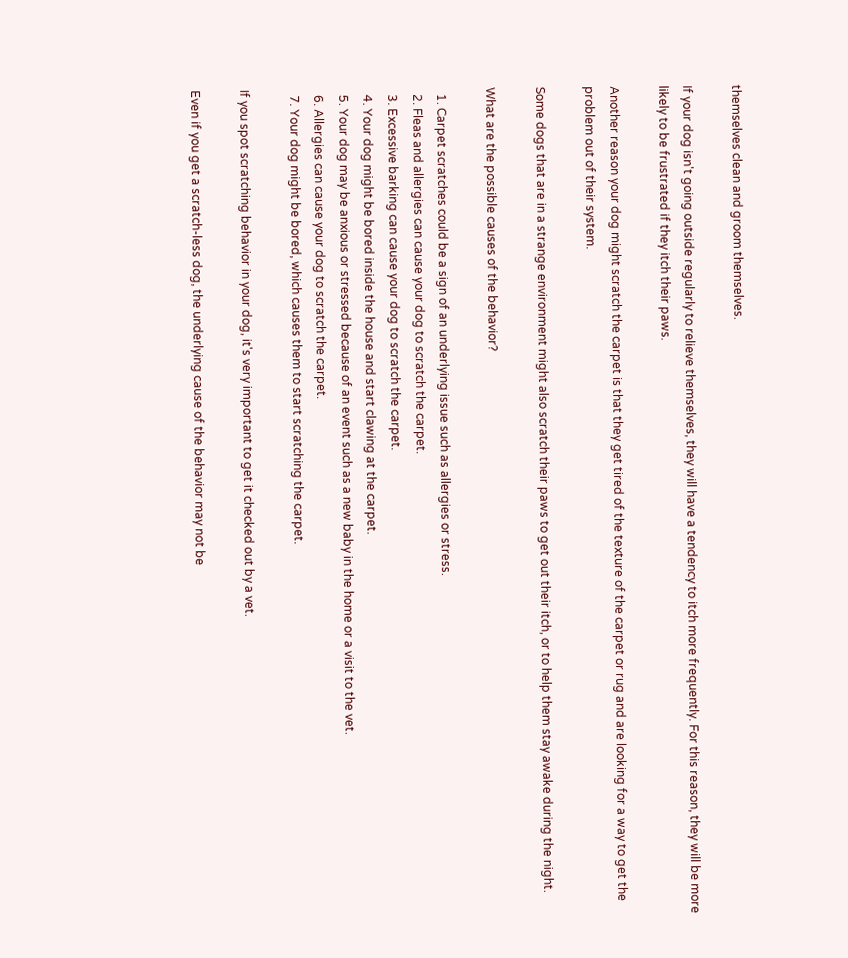themselves clean and groom themselves.

If your dog isn't going outside regularly to relieve themselves, they will have a tendency to itch more frequently. For this reason, they will be more likely to be frustrated if they itch their paws.

Another reason your dog might scratch the carpet is that they get tired of the texture of the carpet or rug and are looking for a way to get the problem out of their system.

Some dogs that are in a strange environment might also scratch their paws to get out their itch, or to help them stay awake during the night.

What are the possible causes of the behavior?

  1. Carpet scratches could be a sign of an underlying issue such as allergies or stress.
  2. Fleas and allergies can cause your dog to scratch the carpet.
  3. Excessive barking can cause your dog to scratch the carpet.
  4. Your dog might be bored inside the house and start clawing at the carpet.
  5. Your dog may be anxious or stressed because of an event such as a new baby in the home or a visit to the vet.
  6. Allergies can cause your dog to scratch the carpet.
  7. Your dog might be bored, which causes them to start scratching the carpet.

If you spot scratching behavior in your dog, it's very important to get it checked out by a vet.

Even if you get a scratch-less dog, the underlying cause of the behavior may not be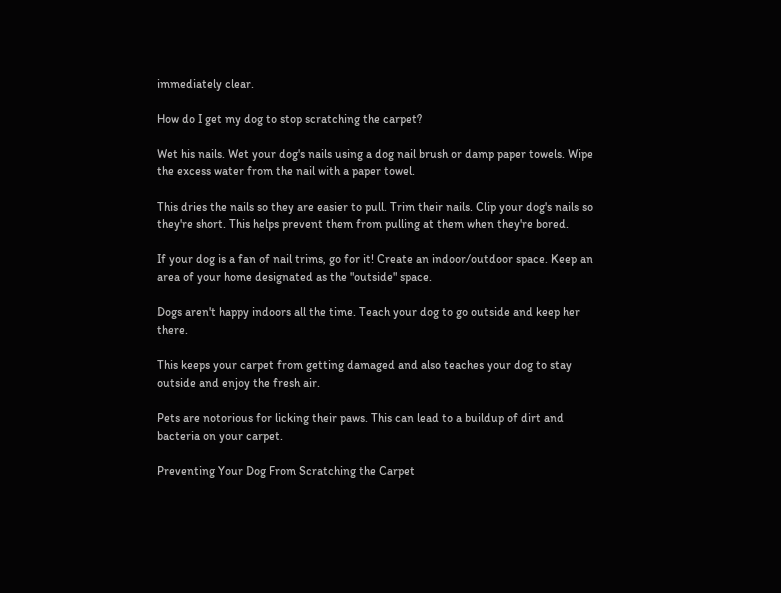immediately clear.

How do I get my dog to stop scratching the carpet?

Wet his nails. Wet your dog's nails using a dog nail brush or damp paper towels. Wipe the excess water from the nail with a paper towel.

This dries the nails so they are easier to pull. Trim their nails. Clip your dog's nails so they're short. This helps prevent them from pulling at them when they're bored.

If your dog is a fan of nail trims, go for it! Create an indoor/outdoor space. Keep an area of your home designated as the "outside" space.

Dogs aren't happy indoors all the time. Teach your dog to go outside and keep her there.

This keeps your carpet from getting damaged and also teaches your dog to stay outside and enjoy the fresh air.

Pets are notorious for licking their paws. This can lead to a buildup of dirt and bacteria on your carpet.

Preventing Your Dog From Scratching the Carpet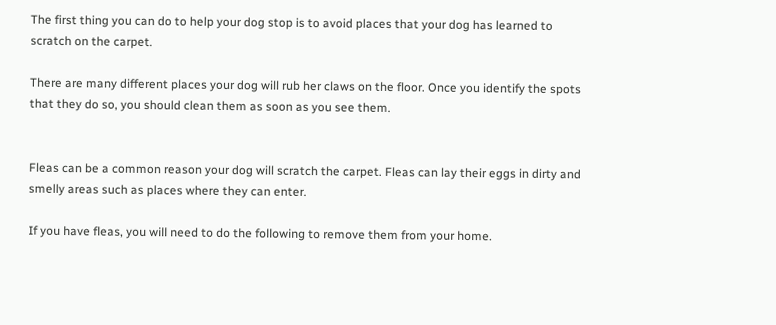The first thing you can do to help your dog stop is to avoid places that your dog has learned to scratch on the carpet.

There are many different places your dog will rub her claws on the floor. Once you identify the spots that they do so, you should clean them as soon as you see them.


Fleas can be a common reason your dog will scratch the carpet. Fleas can lay their eggs in dirty and smelly areas such as places where they can enter.

If you have fleas, you will need to do the following to remove them from your home.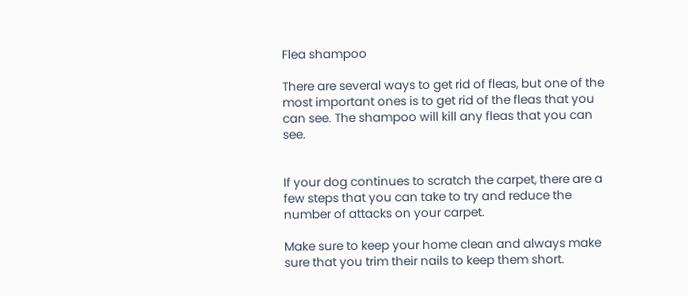Flea shampoo

There are several ways to get rid of fleas, but one of the most important ones is to get rid of the fleas that you can see. The shampoo will kill any fleas that you can see.


If your dog continues to scratch the carpet, there are a few steps that you can take to try and reduce the number of attacks on your carpet.

Make sure to keep your home clean and always make sure that you trim their nails to keep them short.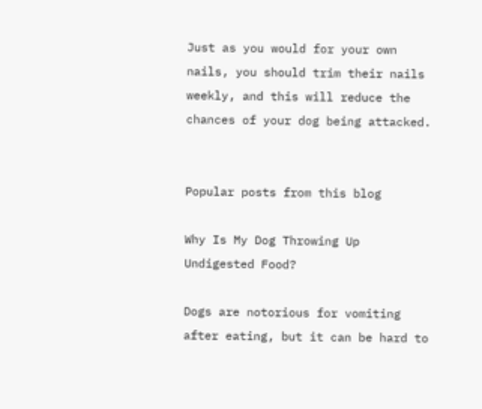Just as you would for your own nails, you should trim their nails weekly, and this will reduce the chances of your dog being attacked.


Popular posts from this blog

Why Is My Dog Throwing Up Undigested Food?

Dogs are notorious for vomiting after eating, but it can be hard to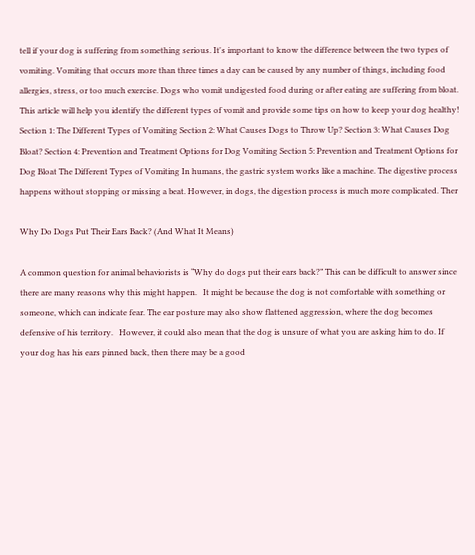tell if your dog is suffering from something serious. It's important to know the difference between the two types of vomiting. Vomiting that occurs more than three times a day can be caused by any number of things, including food allergies, stress, or too much exercise. Dogs who vomit undigested food during or after eating are suffering from bloat. This article will help you identify the different types of vomit and provide some tips on how to keep your dog healthy! Section 1: The Different Types of Vomiting Section 2: What Causes Dogs to Throw Up? Section 3: What Causes Dog Bloat? Section 4: Prevention and Treatment Options for Dog Vomiting Section 5: Prevention and Treatment Options for Dog Bloat The Different Types of Vomiting In humans, the gastric system works like a machine. The digestive process happens without stopping or missing a beat. However, in dogs, the digestion process is much more complicated. Ther

Why Do Dogs Put Their Ears Back? (And What It Means)

A common question for animal behaviorists is “Why do dogs put their ears back?” This can be difficult to answer since there are many reasons why this might happen.   It might be because the dog is not comfortable with something or someone, which can indicate fear. The ear posture may also show flattened aggression, where the dog becomes defensive of his territory.   However, it could also mean that the dog is unsure of what you are asking him to do. If your dog has his ears pinned back, then there may be a good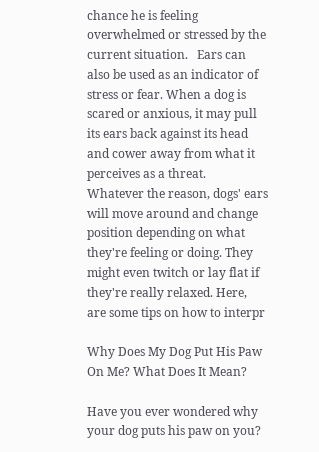chance he is feeling overwhelmed or stressed by the current situation.   Ears can also be used as an indicator of stress or fear. When a dog is scared or anxious, it may pull its ears back against its head and cower away from what it perceives as a threat.   Whatever the reason, dogs' ears will move around and change position depending on what they're feeling or doing. They might even twitch or lay flat if they're really relaxed. Here, are some tips on how to interpr

Why Does My Dog Put His Paw On Me? What Does It Mean?

Have you ever wondered why your dog puts his paw on you?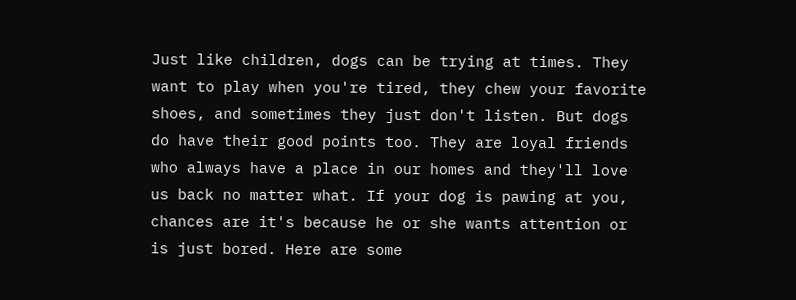Just like children, dogs can be trying at times. They want to play when you're tired, they chew your favorite shoes, and sometimes they just don't listen. But dogs do have their good points too. They are loyal friends who always have a place in our homes and they'll love us back no matter what. If your dog is pawing at you, chances are it's because he or she wants attention or is just bored. Here are some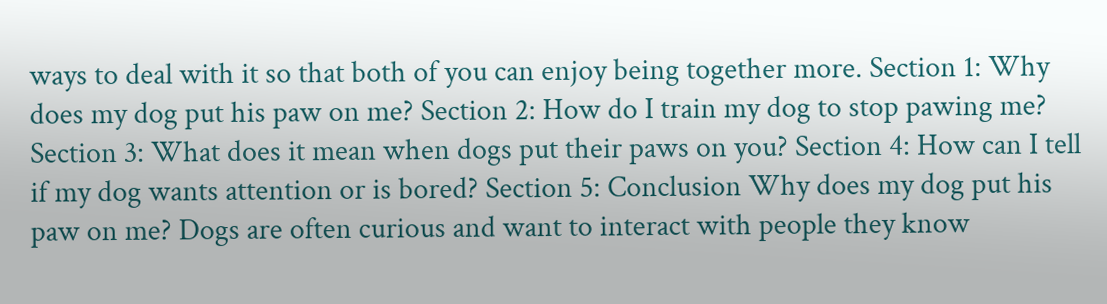ways to deal with it so that both of you can enjoy being together more. Section 1: Why does my dog put his paw on me? Section 2: How do I train my dog to stop pawing me? Section 3: What does it mean when dogs put their paws on you? Section 4: How can I tell if my dog wants attention or is bored? Section 5: Conclusion Why does my dog put his paw on me? Dogs are often curious and want to interact with people they know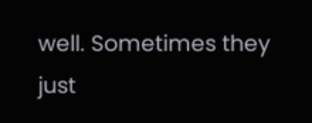well. Sometimes they just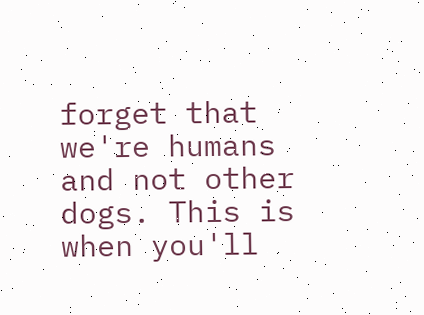forget that we're humans and not other dogs. This is when you'll